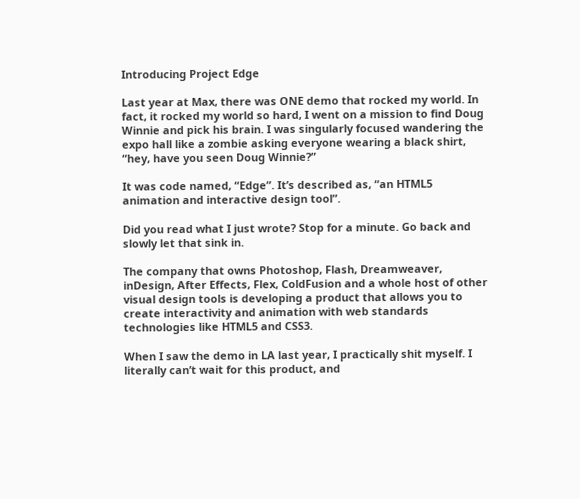Introducing Project Edge

Last year at Max, there was ONE demo that rocked my world. In fact, it rocked my world so hard, I went on a mission to find Doug Winnie and pick his brain. I was singularly focused wandering the expo hall like a zombie asking everyone wearing a black shirt, “hey, have you seen Doug Winnie?”

It was code named, “Edge”. It’s described as, “an HTML5 animation and interactive design tool”.

Did you read what I just wrote? Stop for a minute. Go back and slowly let that sink in.

The company that owns Photoshop, Flash, Dreamweaver, inDesign, After Effects, Flex, ColdFusion and a whole host of other visual design tools is developing a product that allows you to create interactivity and animation with web standards technologies like HTML5 and CSS3.

When I saw the demo in LA last year, I practically shit myself. I literally can’t wait for this product, and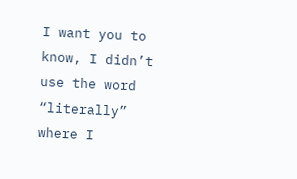I want you to know, I didn’t use the word “literally” where I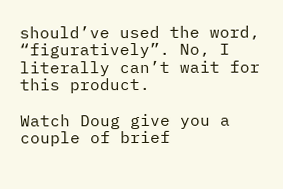should’ve used the word, “figuratively”. No, I literally can’t wait for this product.

Watch Doug give you a couple of brief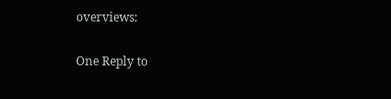overviews:

One Reply to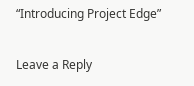“Introducing Project Edge”

Leave a Reply